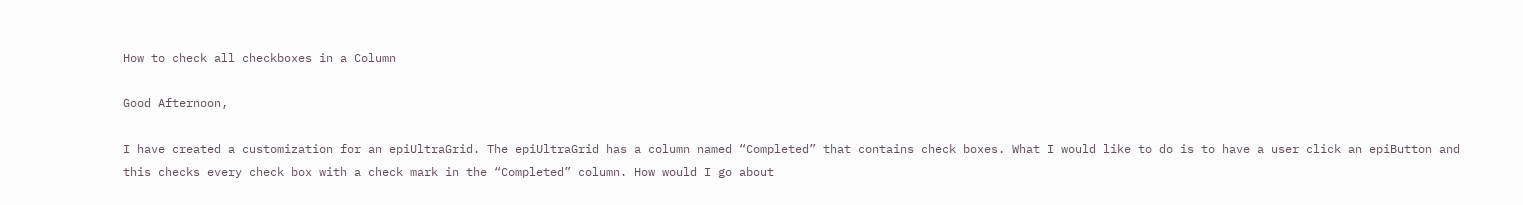How to check all checkboxes in a Column

Good Afternoon,

I have created a customization for an epiUltraGrid. The epiUltraGrid has a column named “Completed” that contains check boxes. What I would like to do is to have a user click an epiButton and this checks every check box with a check mark in the “Completed” column. How would I go about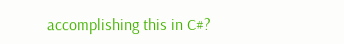accomplishing this in C#?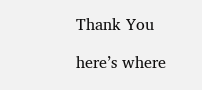Thank You

here’s where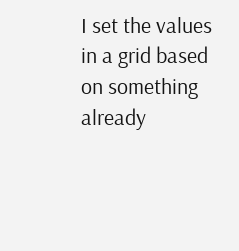I set the values in a grid based on something already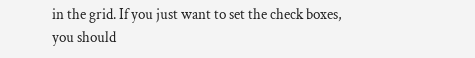in the grid. If you just want to set the check boxes, you should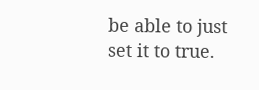be able to just set it to true.